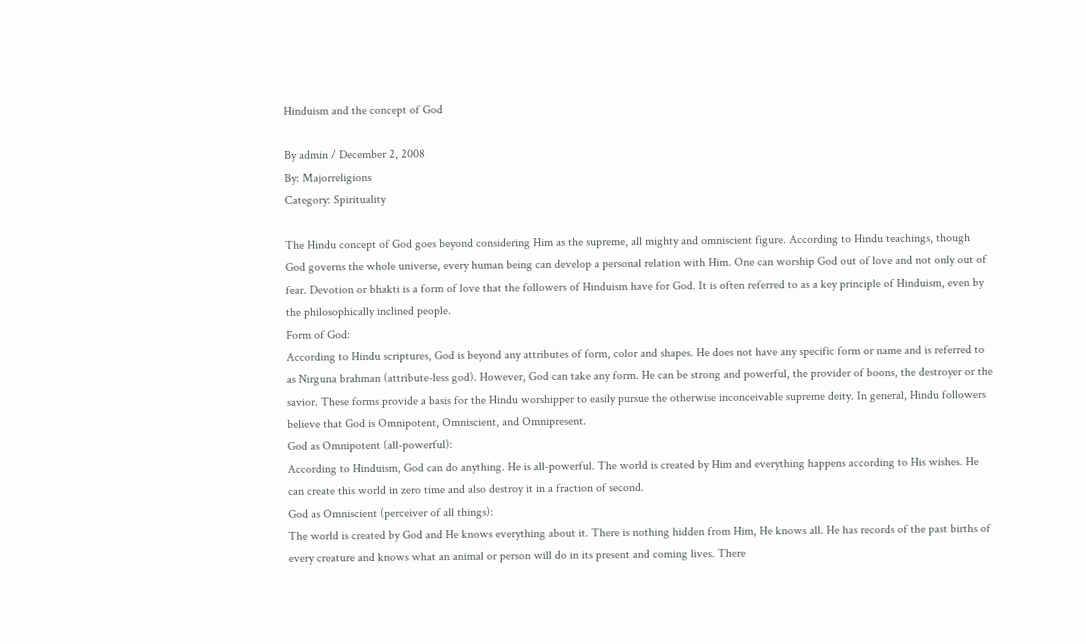Hinduism and the concept of God

By admin / December 2, 2008
By: Majorreligions
Category: Spirituality

The Hindu concept of God goes beyond considering Him as the supreme, all mighty and omniscient figure. According to Hindu teachings, though God governs the whole universe, every human being can develop a personal relation with Him. One can worship God out of love and not only out of fear. Devotion or bhakti is a form of love that the followers of Hinduism have for God. It is often referred to as a key principle of Hinduism, even by the philosophically inclined people.
Form of God:
According to Hindu scriptures, God is beyond any attributes of form, color and shapes. He does not have any specific form or name and is referred to as Nirguna brahman (attribute-less god). However, God can take any form. He can be strong and powerful, the provider of boons, the destroyer or the savior. These forms provide a basis for the Hindu worshipper to easily pursue the otherwise inconceivable supreme deity. In general, Hindu followers believe that God is Omnipotent, Omniscient, and Omnipresent.
God as Omnipotent (all-powerful):
According to Hinduism, God can do anything. He is all-powerful. The world is created by Him and everything happens according to His wishes. He can create this world in zero time and also destroy it in a fraction of second.
God as Omniscient (perceiver of all things):
The world is created by God and He knows everything about it. There is nothing hidden from Him, He knows all. He has records of the past births of every creature and knows what an animal or person will do in its present and coming lives. There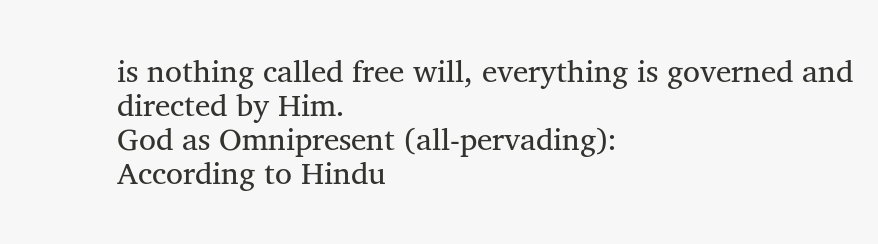is nothing called free will, everything is governed and directed by Him.
God as Omnipresent (all-pervading):
According to Hindu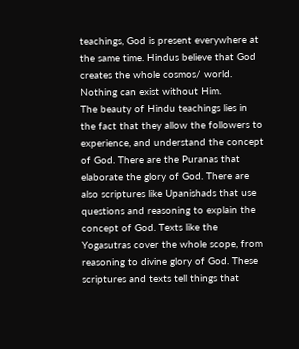teachings, God is present everywhere at the same time. Hindus believe that God creates the whole cosmos/ world. Nothing can exist without Him.
The beauty of Hindu teachings lies in the fact that they allow the followers to experience, and understand the concept of God. There are the Puranas that elaborate the glory of God. There are also scriptures like Upanishads that use questions and reasoning to explain the concept of God. Texts like the Yogasutras cover the whole scope, from reasoning to divine glory of God. These scriptures and texts tell things that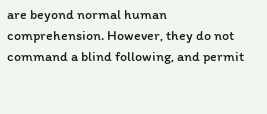are beyond normal human comprehension. However, they do not command a blind following, and permit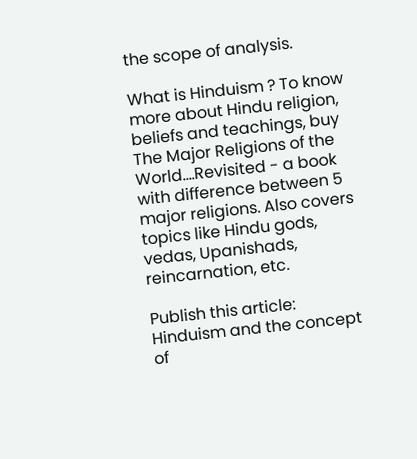the scope of analysis.

What is Hinduism ? To know more about Hindu religion, beliefs and teachings, buy The Major Religions of the World....Revisited - a book with difference between 5 major religions. Also covers topics like Hindu gods, vedas, Upanishads, reincarnation, etc.

Publish this article: Hinduism and the concept of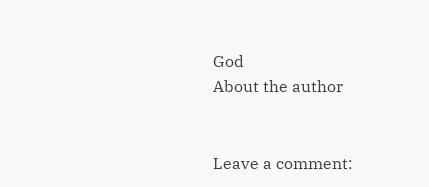God
About the author


Leave a comment: